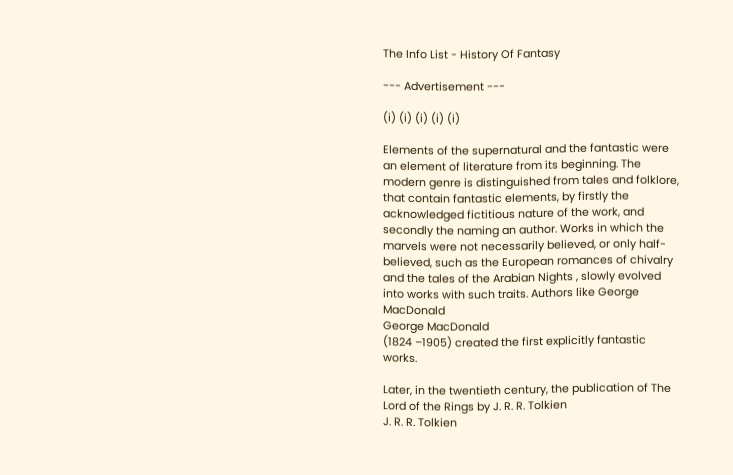The Info List - History Of Fantasy

--- Advertisement ---

(i) (i) (i) (i) (i)

Elements of the supernatural and the fantastic were an element of literature from its beginning. The modern genre is distinguished from tales and folklore, that contain fantastic elements, by firstly the acknowledged fictitious nature of the work, and secondly the naming an author. Works in which the marvels were not necessarily believed, or only half-believed, such as the European romances of chivalry and the tales of the Arabian Nights , slowly evolved into works with such traits. Authors like George MacDonald
George MacDonald
(1824 –1905) created the first explicitly fantastic works.

Later, in the twentieth century, the publication of The Lord of the Rings by J. R. R. Tolkien
J. R. R. Tolkien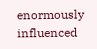enormously influenced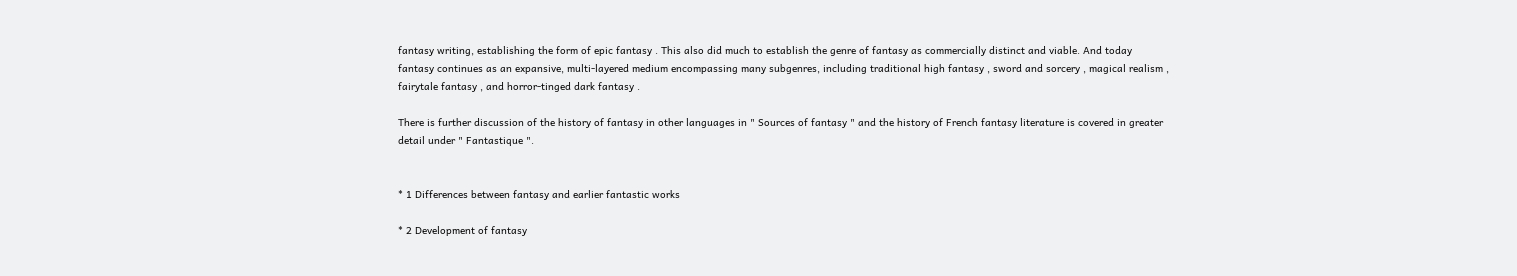fantasy writing, establishing the form of epic fantasy . This also did much to establish the genre of fantasy as commercially distinct and viable. And today fantasy continues as an expansive, multi-layered medium encompassing many subgenres, including traditional high fantasy , sword and sorcery , magical realism , fairytale fantasy , and horror-tinged dark fantasy .

There is further discussion of the history of fantasy in other languages in " Sources of fantasy " and the history of French fantasy literature is covered in greater detail under " Fantastique ".


* 1 Differences between fantasy and earlier fantastic works

* 2 Development of fantasy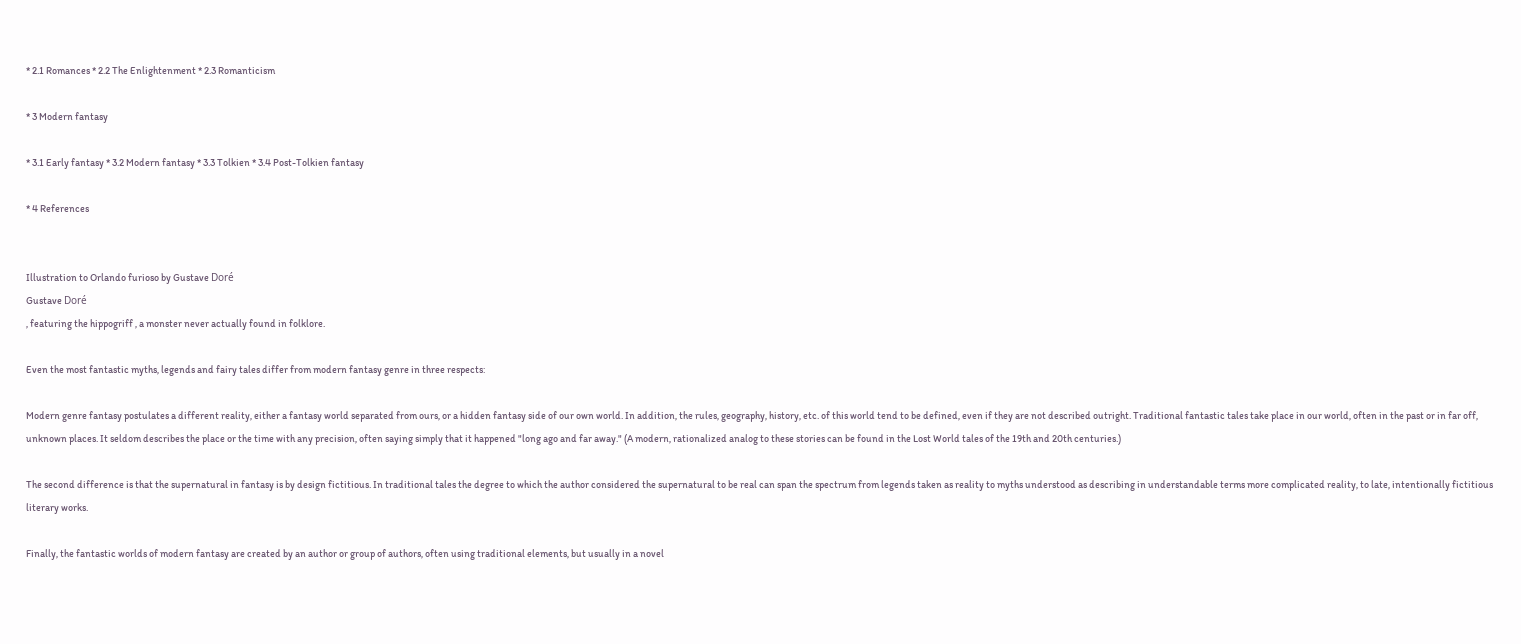* 2.1 Romances * 2.2 The Enlightenment * 2.3 Romanticism

* 3 Modern fantasy

* 3.1 Early fantasy * 3.2 Modern fantasy * 3.3 Tolkien * 3.4 Post-Tolkien fantasy

* 4 References


Illustration to Orlando furioso by Gustave Doré
Gustave Doré
, featuring the hippogriff , a monster never actually found in folklore.

Even the most fantastic myths, legends and fairy tales differ from modern fantasy genre in three respects:

Modern genre fantasy postulates a different reality, either a fantasy world separated from ours, or a hidden fantasy side of our own world. In addition, the rules, geography, history, etc. of this world tend to be defined, even if they are not described outright. Traditional fantastic tales take place in our world, often in the past or in far off, unknown places. It seldom describes the place or the time with any precision, often saying simply that it happened "long ago and far away." (A modern, rationalized analog to these stories can be found in the Lost World tales of the 19th and 20th centuries.)

The second difference is that the supernatural in fantasy is by design fictitious. In traditional tales the degree to which the author considered the supernatural to be real can span the spectrum from legends taken as reality to myths understood as describing in understandable terms more complicated reality, to late, intentionally fictitious literary works.

Finally, the fantastic worlds of modern fantasy are created by an author or group of authors, often using traditional elements, but usually in a novel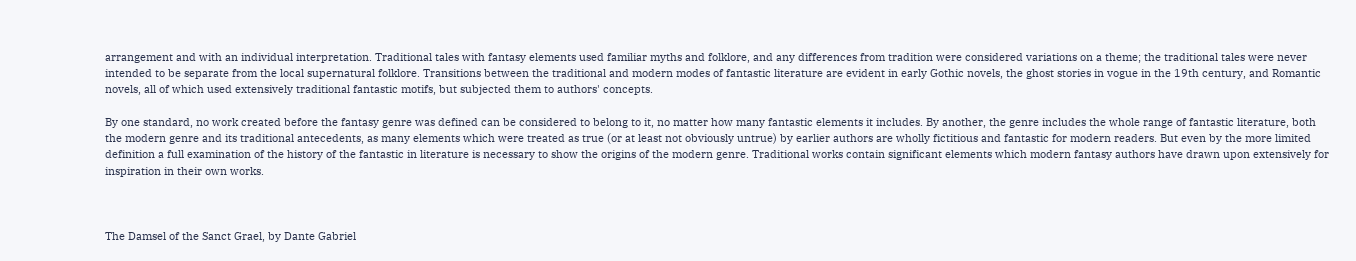arrangement and with an individual interpretation. Traditional tales with fantasy elements used familiar myths and folklore, and any differences from tradition were considered variations on a theme; the traditional tales were never intended to be separate from the local supernatural folklore. Transitions between the traditional and modern modes of fantastic literature are evident in early Gothic novels, the ghost stories in vogue in the 19th century, and Romantic novels, all of which used extensively traditional fantastic motifs, but subjected them to authors' concepts.

By one standard, no work created before the fantasy genre was defined can be considered to belong to it, no matter how many fantastic elements it includes. By another, the genre includes the whole range of fantastic literature, both the modern genre and its traditional antecedents, as many elements which were treated as true (or at least not obviously untrue) by earlier authors are wholly fictitious and fantastic for modern readers. But even by the more limited definition a full examination of the history of the fantastic in literature is necessary to show the origins of the modern genre. Traditional works contain significant elements which modern fantasy authors have drawn upon extensively for inspiration in their own works.



The Damsel of the Sanct Grael, by Dante Gabriel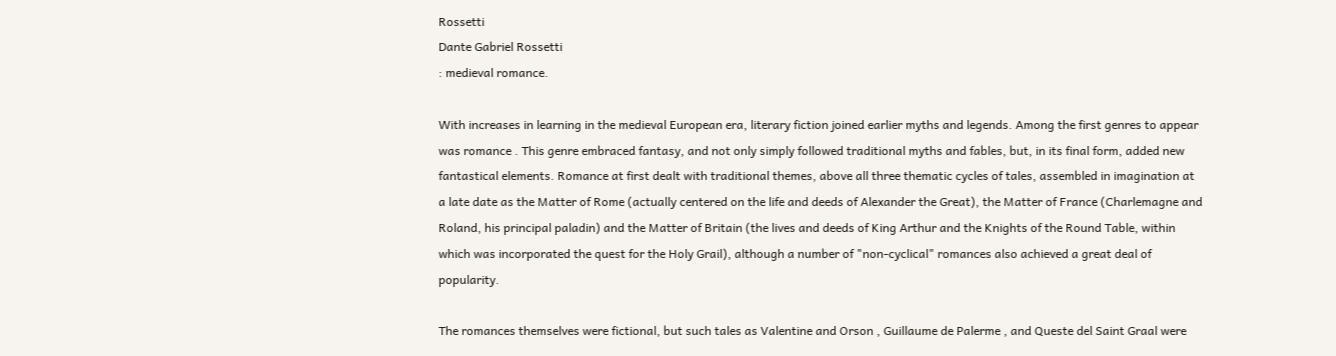Rossetti
Dante Gabriel Rossetti
: medieval romance.

With increases in learning in the medieval European era, literary fiction joined earlier myths and legends. Among the first genres to appear was romance . This genre embraced fantasy, and not only simply followed traditional myths and fables, but, in its final form, added new fantastical elements. Romance at first dealt with traditional themes, above all three thematic cycles of tales, assembled in imagination at a late date as the Matter of Rome (actually centered on the life and deeds of Alexander the Great), the Matter of France (Charlemagne and Roland, his principal paladin) and the Matter of Britain (the lives and deeds of King Arthur and the Knights of the Round Table, within which was incorporated the quest for the Holy Grail), although a number of "non-cyclical" romances also achieved a great deal of popularity.

The romances themselves were fictional, but such tales as Valentine and Orson , Guillaume de Palerme , and Queste del Saint Graal were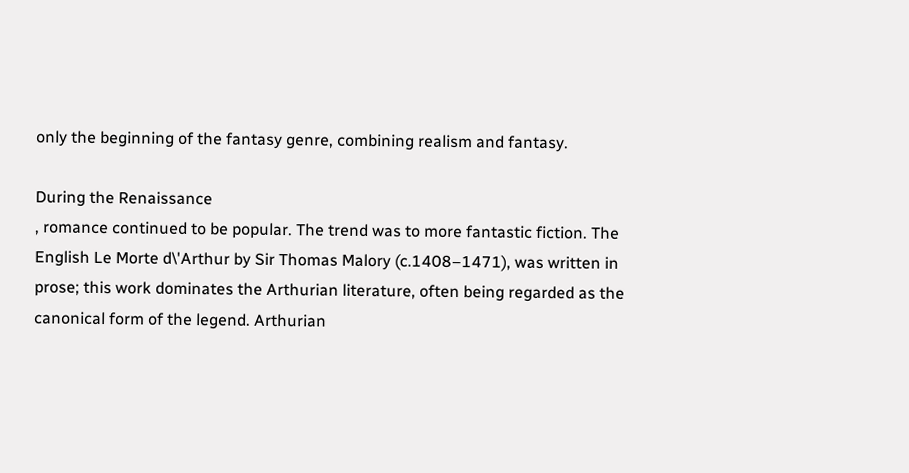only the beginning of the fantasy genre, combining realism and fantasy.

During the Renaissance
, romance continued to be popular. The trend was to more fantastic fiction. The English Le Morte d\'Arthur by Sir Thomas Malory (c.1408–1471), was written in prose; this work dominates the Arthurian literature, often being regarded as the canonical form of the legend. Arthurian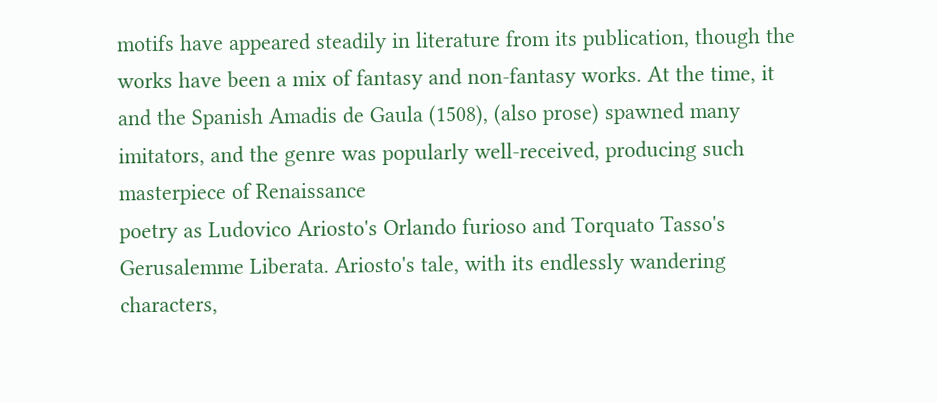motifs have appeared steadily in literature from its publication, though the works have been a mix of fantasy and non-fantasy works. At the time, it and the Spanish Amadis de Gaula (1508), (also prose) spawned many imitators, and the genre was popularly well-received, producing such masterpiece of Renaissance
poetry as Ludovico Ariosto's Orlando furioso and Torquato Tasso's Gerusalemme Liberata. Ariosto's tale, with its endlessly wandering characters,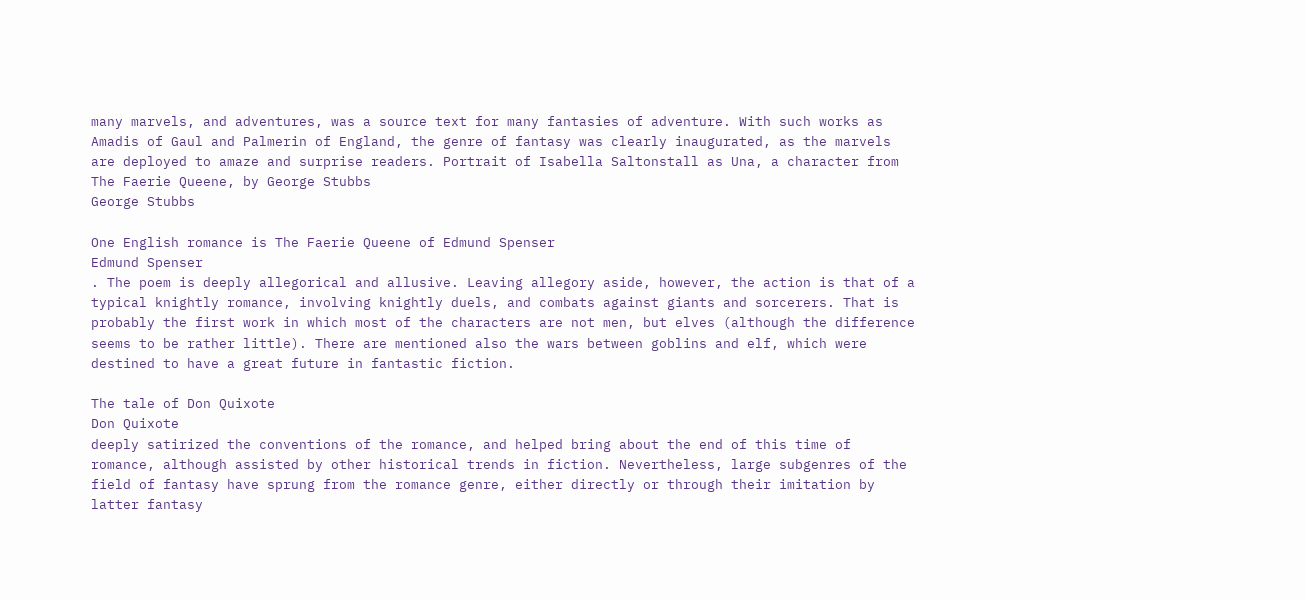many marvels, and adventures, was a source text for many fantasies of adventure. With such works as Amadis of Gaul and Palmerin of England, the genre of fantasy was clearly inaugurated, as the marvels are deployed to amaze and surprise readers. Portrait of Isabella Saltonstall as Una, a character from The Faerie Queene, by George Stubbs
George Stubbs

One English romance is The Faerie Queene of Edmund Spenser
Edmund Spenser
. The poem is deeply allegorical and allusive. Leaving allegory aside, however, the action is that of a typical knightly romance, involving knightly duels, and combats against giants and sorcerers. That is probably the first work in which most of the characters are not men, but elves (although the difference seems to be rather little). There are mentioned also the wars between goblins and elf, which were destined to have a great future in fantastic fiction.

The tale of Don Quixote
Don Quixote
deeply satirized the conventions of the romance, and helped bring about the end of this time of romance, although assisted by other historical trends in fiction. Nevertheless, large subgenres of the field of fantasy have sprung from the romance genre, either directly or through their imitation by latter fantasy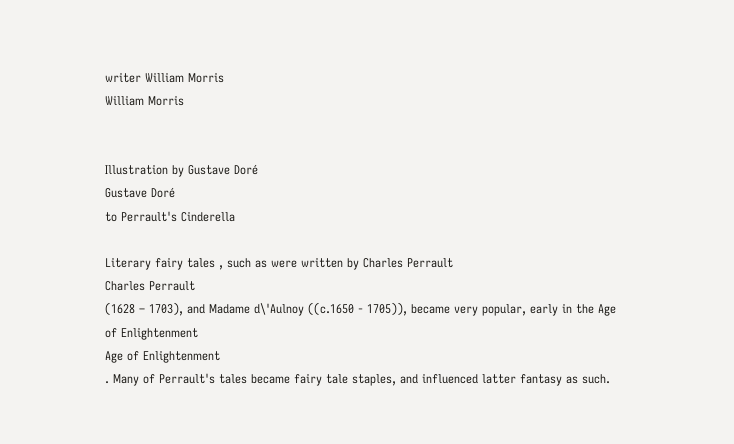writer William Morris
William Morris


Illustration by Gustave Doré
Gustave Doré
to Perrault's Cinderella

Literary fairy tales , such as were written by Charles Perrault
Charles Perrault
(1628 – 1703), and Madame d\'Aulnoy ((c.1650 - 1705)), became very popular, early in the Age of Enlightenment
Age of Enlightenment
. Many of Perrault's tales became fairy tale staples, and influenced latter fantasy as such.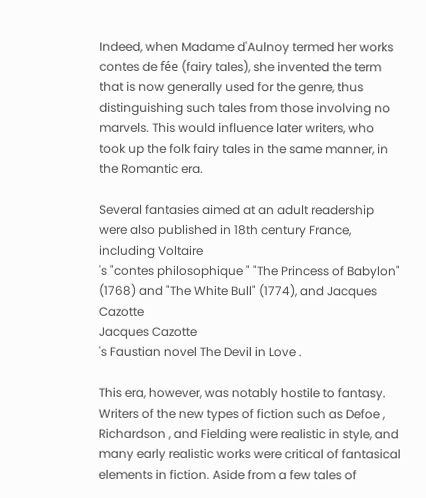Indeed, when Madame d'Aulnoy termed her works contes de fée (fairy tales), she invented the term that is now generally used for the genre, thus distinguishing such tales from those involving no marvels. This would influence later writers, who took up the folk fairy tales in the same manner, in the Romantic era.

Several fantasies aimed at an adult readership were also published in 18th century France, including Voltaire
's "contes philosophique " "The Princess of Babylon" (1768) and "The White Bull" (1774), and Jacques Cazotte
Jacques Cazotte
's Faustian novel The Devil in Love .

This era, however, was notably hostile to fantasy. Writers of the new types of fiction such as Defoe , Richardson , and Fielding were realistic in style, and many early realistic works were critical of fantasical elements in fiction. Aside from a few tales of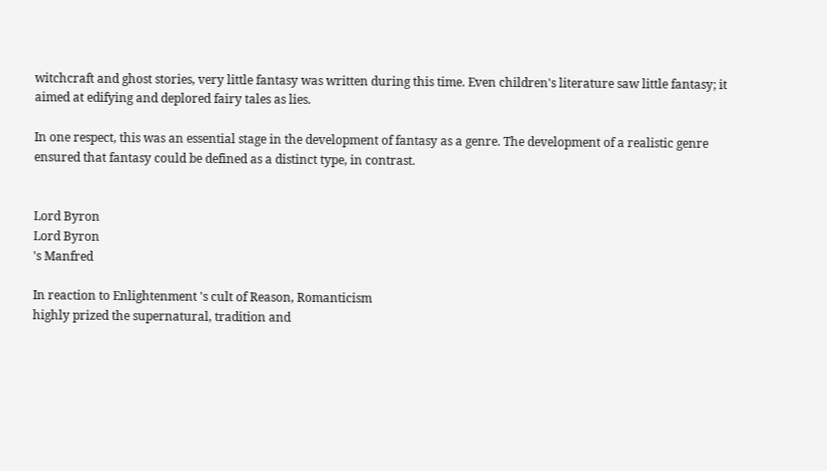witchcraft and ghost stories, very little fantasy was written during this time. Even children's literature saw little fantasy; it aimed at edifying and deplored fairy tales as lies.

In one respect, this was an essential stage in the development of fantasy as a genre. The development of a realistic genre ensured that fantasy could be defined as a distinct type, in contrast.


Lord Byron
Lord Byron
's Manfred

In reaction to Enlightenment 's cult of Reason, Romanticism
highly prized the supernatural, tradition and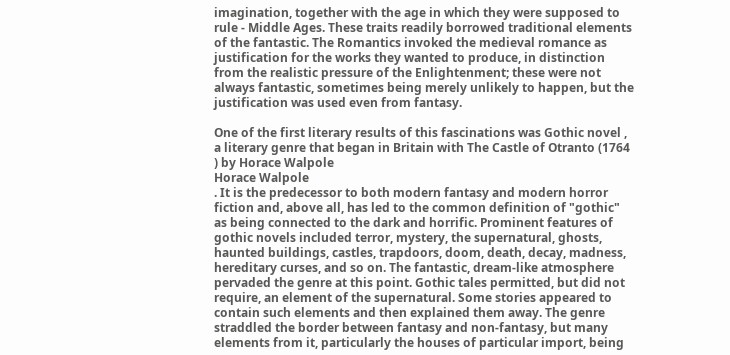imagination, together with the age in which they were supposed to rule - Middle Ages. These traits readily borrowed traditional elements of the fantastic. The Romantics invoked the medieval romance as justification for the works they wanted to produce, in distinction from the realistic pressure of the Enlightenment; these were not always fantastic, sometimes being merely unlikely to happen, but the justification was used even from fantasy.

One of the first literary results of this fascinations was Gothic novel , a literary genre that began in Britain with The Castle of Otranto (1764 ) by Horace Walpole
Horace Walpole
. It is the predecessor to both modern fantasy and modern horror fiction and, above all, has led to the common definition of "gothic" as being connected to the dark and horrific. Prominent features of gothic novels included terror, mystery, the supernatural, ghosts, haunted buildings, castles, trapdoors, doom, death, decay, madness, hereditary curses, and so on. The fantastic, dream-like atmosphere pervaded the genre at this point. Gothic tales permitted, but did not require, an element of the supernatural. Some stories appeared to contain such elements and then explained them away. The genre straddled the border between fantasy and non-fantasy, but many elements from it, particularly the houses of particular import, being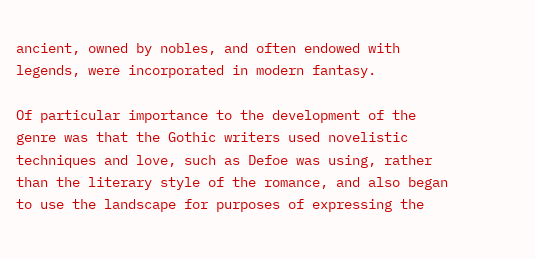ancient, owned by nobles, and often endowed with legends, were incorporated in modern fantasy.

Of particular importance to the development of the genre was that the Gothic writers used novelistic techniques and love, such as Defoe was using, rather than the literary style of the romance, and also began to use the landscape for purposes of expressing the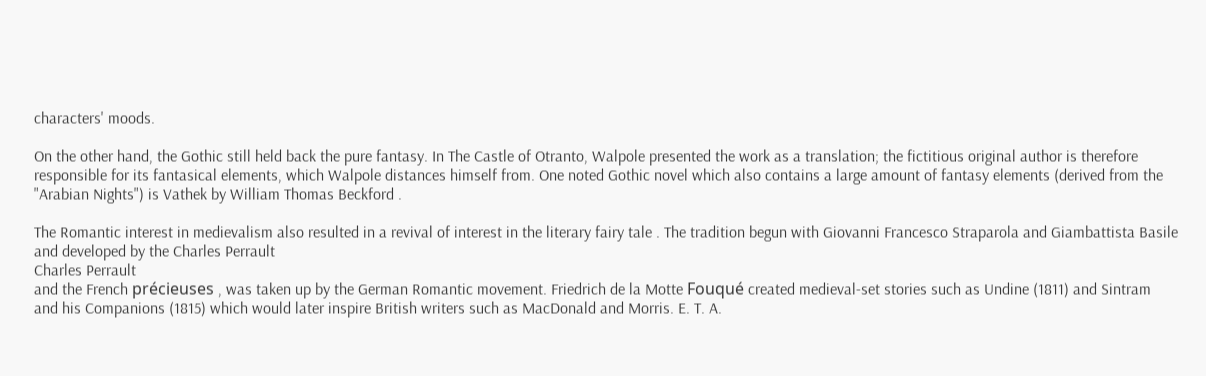characters' moods.

On the other hand, the Gothic still held back the pure fantasy. In The Castle of Otranto, Walpole presented the work as a translation; the fictitious original author is therefore responsible for its fantasical elements, which Walpole distances himself from. One noted Gothic novel which also contains a large amount of fantasy elements (derived from the "Arabian Nights") is Vathek by William Thomas Beckford .

The Romantic interest in medievalism also resulted in a revival of interest in the literary fairy tale . The tradition begun with Giovanni Francesco Straparola and Giambattista Basile and developed by the Charles Perrault
Charles Perrault
and the French précieuses , was taken up by the German Romantic movement. Friedrich de la Motte Fouqué created medieval-set stories such as Undine (1811) and Sintram and his Companions (1815) which would later inspire British writers such as MacDonald and Morris. E. T. A.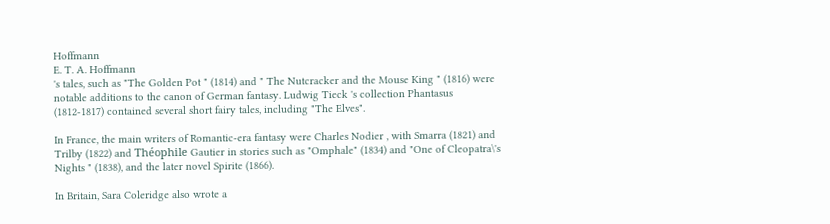Hoffmann
E. T. A. Hoffmann
's tales, such as "The Golden Pot " (1814) and " The Nutcracker and the Mouse King " (1816) were notable additions to the canon of German fantasy. Ludwig Tieck 's collection Phantasus (1812-1817) contained several short fairy tales, including "The Elves".

In France, the main writers of Romantic-era fantasy were Charles Nodier , with Smarra (1821) and Trilby (1822) and Théophile Gautier in stories such as "Omphale" (1834) and "One of Cleopatra\'s Nights " (1838), and the later novel Spirite (1866).

In Britain, Sara Coleridge also wrote a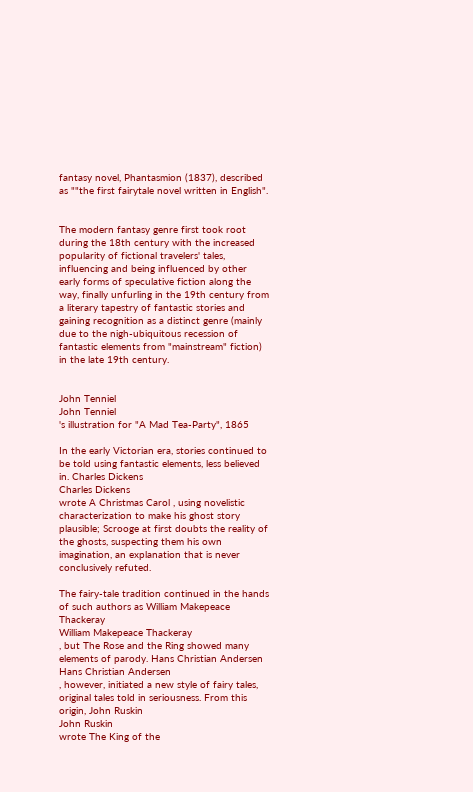fantasy novel, Phantasmion (1837), described as ""the first fairytale novel written in English".


The modern fantasy genre first took root during the 18th century with the increased popularity of fictional travelers' tales, influencing and being influenced by other early forms of speculative fiction along the way, finally unfurling in the 19th century from a literary tapestry of fantastic stories and gaining recognition as a distinct genre (mainly due to the nigh-ubiquitous recession of fantastic elements from "mainstream" fiction) in the late 19th century.


John Tenniel
John Tenniel
's illustration for "A Mad Tea-Party", 1865

In the early Victorian era, stories continued to be told using fantastic elements, less believed in. Charles Dickens
Charles Dickens
wrote A Christmas Carol , using novelistic characterization to make his ghost story plausible; Scrooge at first doubts the reality of the ghosts, suspecting them his own imagination, an explanation that is never conclusively refuted.

The fairy-tale tradition continued in the hands of such authors as William Makepeace Thackeray
William Makepeace Thackeray
, but The Rose and the Ring showed many elements of parody. Hans Christian Andersen
Hans Christian Andersen
, however, initiated a new style of fairy tales, original tales told in seriousness. From this origin, John Ruskin
John Ruskin
wrote The King of the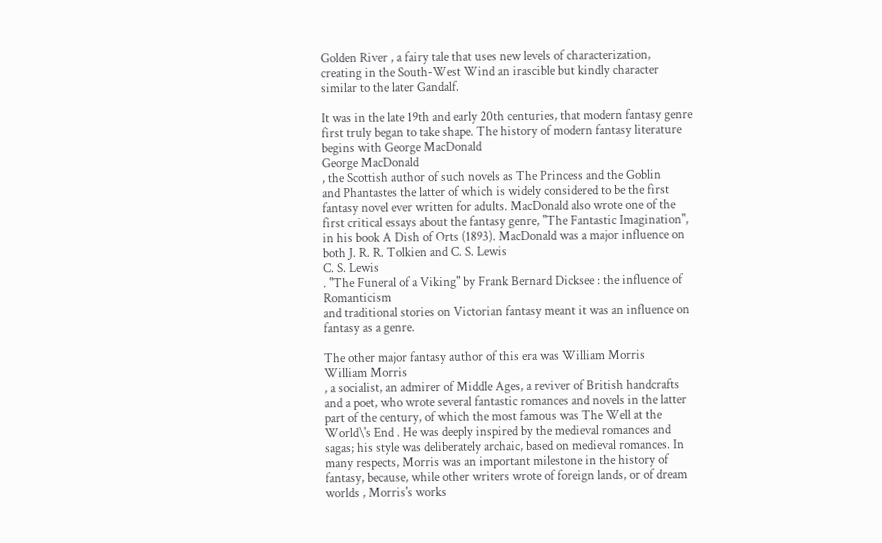Golden River , a fairy tale that uses new levels of characterization, creating in the South-West Wind an irascible but kindly character similar to the later Gandalf.

It was in the late 19th and early 20th centuries, that modern fantasy genre first truly began to take shape. The history of modern fantasy literature begins with George MacDonald
George MacDonald
, the Scottish author of such novels as The Princess and the Goblin
and Phantastes the latter of which is widely considered to be the first fantasy novel ever written for adults. MacDonald also wrote one of the first critical essays about the fantasy genre, "The Fantastic Imagination", in his book A Dish of Orts (1893). MacDonald was a major influence on both J. R. R. Tolkien and C. S. Lewis
C. S. Lewis
. "The Funeral of a Viking" by Frank Bernard Dicksee : the influence of Romanticism
and traditional stories on Victorian fantasy meant it was an influence on fantasy as a genre.

The other major fantasy author of this era was William Morris
William Morris
, a socialist, an admirer of Middle Ages, a reviver of British handcrafts and a poet, who wrote several fantastic romances and novels in the latter part of the century, of which the most famous was The Well at the World\'s End . He was deeply inspired by the medieval romances and sagas; his style was deliberately archaic, based on medieval romances. In many respects, Morris was an important milestone in the history of fantasy, because, while other writers wrote of foreign lands, or of dream worlds , Morris's works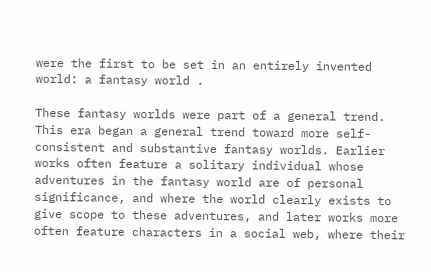were the first to be set in an entirely invented world: a fantasy world .

These fantasy worlds were part of a general trend. This era began a general trend toward more self-consistent and substantive fantasy worlds. Earlier works often feature a solitary individual whose adventures in the fantasy world are of personal significance, and where the world clearly exists to give scope to these adventures, and later works more often feature characters in a social web, where their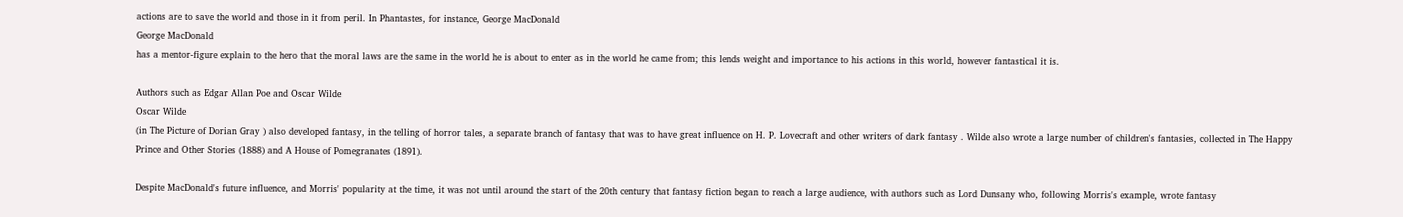actions are to save the world and those in it from peril. In Phantastes, for instance, George MacDonald
George MacDonald
has a mentor-figure explain to the hero that the moral laws are the same in the world he is about to enter as in the world he came from; this lends weight and importance to his actions in this world, however fantastical it is.

Authors such as Edgar Allan Poe and Oscar Wilde
Oscar Wilde
(in The Picture of Dorian Gray ) also developed fantasy, in the telling of horror tales, a separate branch of fantasy that was to have great influence on H. P. Lovecraft and other writers of dark fantasy . Wilde also wrote a large number of children's fantasies, collected in The Happy Prince and Other Stories (1888) and A House of Pomegranates (1891).

Despite MacDonald's future influence, and Morris' popularity at the time, it was not until around the start of the 20th century that fantasy fiction began to reach a large audience, with authors such as Lord Dunsany who, following Morris's example, wrote fantasy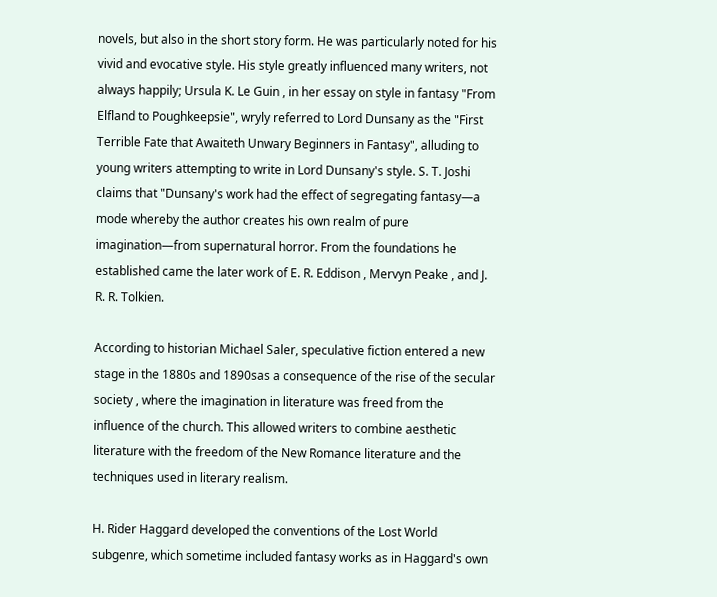novels, but also in the short story form. He was particularly noted for his vivid and evocative style. His style greatly influenced many writers, not always happily; Ursula K. Le Guin , in her essay on style in fantasy "From Elfland to Poughkeepsie", wryly referred to Lord Dunsany as the "First Terrible Fate that Awaiteth Unwary Beginners in Fantasy", alluding to young writers attempting to write in Lord Dunsany's style. S. T. Joshi claims that "Dunsany's work had the effect of segregating fantasy—a mode whereby the author creates his own realm of pure imagination—from supernatural horror. From the foundations he established came the later work of E. R. Eddison , Mervyn Peake , and J. R. R. Tolkien.

According to historian Michael Saler, speculative fiction entered a new stage in the 1880s and 1890sas a consequence of the rise of the secular society , where the imagination in literature was freed from the influence of the church. This allowed writers to combine aesthetic literature with the freedom of the New Romance literature and the techniques used in literary realism.

H. Rider Haggard developed the conventions of the Lost World subgenre, which sometime included fantasy works as in Haggard's own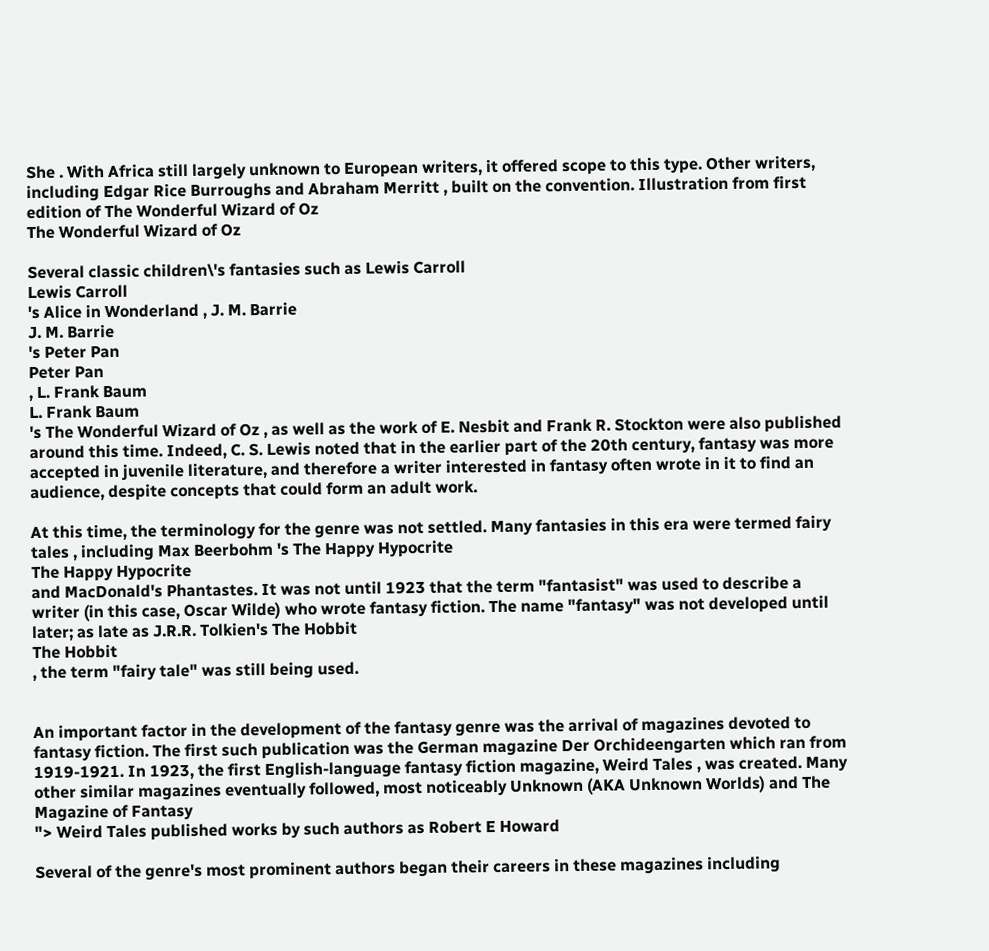She . With Africa still largely unknown to European writers, it offered scope to this type. Other writers, including Edgar Rice Burroughs and Abraham Merritt , built on the convention. Illustration from first edition of The Wonderful Wizard of Oz
The Wonderful Wizard of Oz

Several classic children\'s fantasies such as Lewis Carroll
Lewis Carroll
's Alice in Wonderland , J. M. Barrie
J. M. Barrie
's Peter Pan
Peter Pan
, L. Frank Baum
L. Frank Baum
's The Wonderful Wizard of Oz , as well as the work of E. Nesbit and Frank R. Stockton were also published around this time. Indeed, C. S. Lewis noted that in the earlier part of the 20th century, fantasy was more accepted in juvenile literature, and therefore a writer interested in fantasy often wrote in it to find an audience, despite concepts that could form an adult work.

At this time, the terminology for the genre was not settled. Many fantasies in this era were termed fairy tales , including Max Beerbohm 's The Happy Hypocrite
The Happy Hypocrite
and MacDonald's Phantastes. It was not until 1923 that the term "fantasist" was used to describe a writer (in this case, Oscar Wilde) who wrote fantasy fiction. The name "fantasy" was not developed until later; as late as J.R.R. Tolkien's The Hobbit
The Hobbit
, the term "fairy tale" was still being used.


An important factor in the development of the fantasy genre was the arrival of magazines devoted to fantasy fiction. The first such publication was the German magazine Der Orchideengarten which ran from 1919-1921. In 1923, the first English-language fantasy fiction magazine, Weird Tales , was created. Many other similar magazines eventually followed, most noticeably Unknown (AKA Unknown Worlds) and The Magazine of Fantasy
"> Weird Tales published works by such authors as Robert E Howard

Several of the genre's most prominent authors began their careers in these magazines including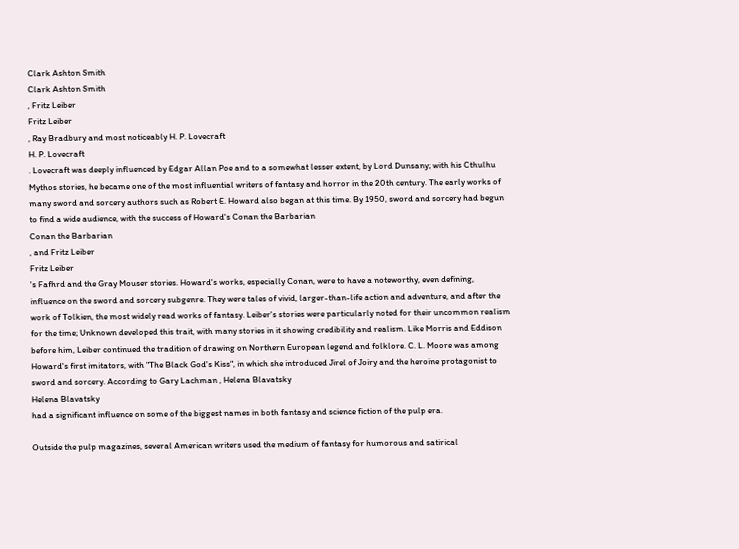Clark Ashton Smith
Clark Ashton Smith
, Fritz Leiber
Fritz Leiber
, Ray Bradbury and most noticeably H. P. Lovecraft
H. P. Lovecraft
. Lovecraft was deeply influenced by Edgar Allan Poe and to a somewhat lesser extent, by Lord Dunsany; with his Cthulhu Mythos stories, he became one of the most influential writers of fantasy and horror in the 20th century. The early works of many sword and sorcery authors such as Robert E. Howard also began at this time. By 1950, sword and sorcery had begun to find a wide audience, with the success of Howard's Conan the Barbarian
Conan the Barbarian
, and Fritz Leiber
Fritz Leiber
's Fafhrd and the Gray Mouser stories. Howard's works, especially Conan, were to have a noteworthy, even defining, influence on the sword and sorcery subgenre. They were tales of vivid, larger-than-life action and adventure, and after the work of Tolkien, the most widely read works of fantasy. Leiber's stories were particularly noted for their uncommon realism for the time; Unknown developed this trait, with many stories in it showing credibility and realism. Like Morris and Eddison before him, Leiber continued the tradition of drawing on Northern European legend and folklore. C. L. Moore was among Howard's first imitators, with "The Black God's Kiss", in which she introduced Jirel of Joiry and the heroine protagonist to sword and sorcery. According to Gary Lachman , Helena Blavatsky
Helena Blavatsky
had a significant influence on some of the biggest names in both fantasy and science fiction of the pulp era.

Outside the pulp magazines, several American writers used the medium of fantasy for humorous and satirical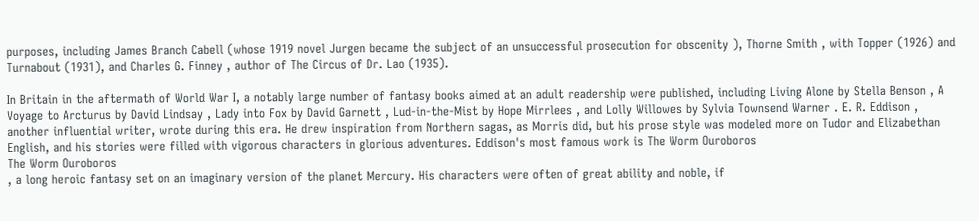purposes, including James Branch Cabell (whose 1919 novel Jurgen became the subject of an unsuccessful prosecution for obscenity ), Thorne Smith , with Topper (1926) and Turnabout (1931), and Charles G. Finney , author of The Circus of Dr. Lao (1935).

In Britain in the aftermath of World War I, a notably large number of fantasy books aimed at an adult readership were published, including Living Alone by Stella Benson , A Voyage to Arcturus by David Lindsay , Lady into Fox by David Garnett , Lud-in-the-Mist by Hope Mirrlees , and Lolly Willowes by Sylvia Townsend Warner . E. R. Eddison , another influential writer, wrote during this era. He drew inspiration from Northern sagas, as Morris did, but his prose style was modeled more on Tudor and Elizabethan English, and his stories were filled with vigorous characters in glorious adventures. Eddison's most famous work is The Worm Ouroboros
The Worm Ouroboros
, a long heroic fantasy set on an imaginary version of the planet Mercury. His characters were often of great ability and noble, if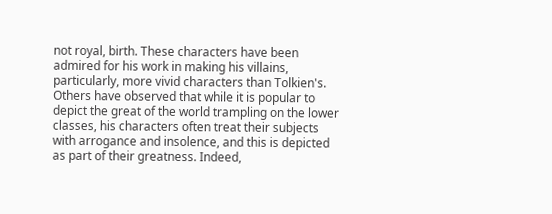not royal, birth. These characters have been admired for his work in making his villains, particularly, more vivid characters than Tolkien's. Others have observed that while it is popular to depict the great of the world trampling on the lower classes, his characters often treat their subjects with arrogance and insolence, and this is depicted as part of their greatness. Indeed,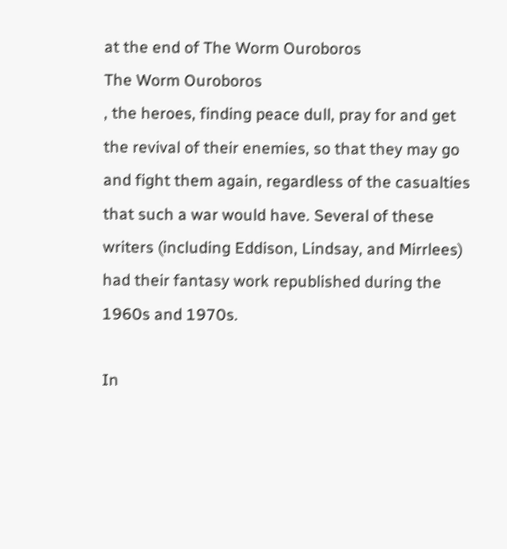at the end of The Worm Ouroboros
The Worm Ouroboros
, the heroes, finding peace dull, pray for and get the revival of their enemies, so that they may go and fight them again, regardless of the casualties that such a war would have. Several of these writers (including Eddison, Lindsay, and Mirrlees) had their fantasy work republished during the 1960s and 1970s.

In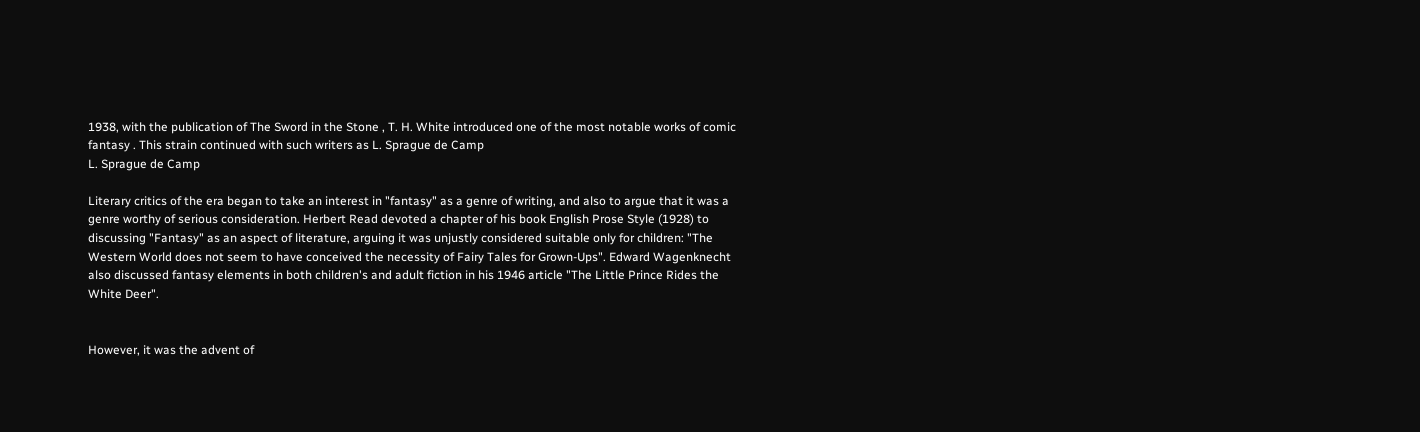1938, with the publication of The Sword in the Stone , T. H. White introduced one of the most notable works of comic fantasy . This strain continued with such writers as L. Sprague de Camp
L. Sprague de Camp

Literary critics of the era began to take an interest in "fantasy" as a genre of writing, and also to argue that it was a genre worthy of serious consideration. Herbert Read devoted a chapter of his book English Prose Style (1928) to discussing "Fantasy" as an aspect of literature, arguing it was unjustly considered suitable only for children: "The Western World does not seem to have conceived the necessity of Fairy Tales for Grown-Ups". Edward Wagenknecht also discussed fantasy elements in both children's and adult fiction in his 1946 article "The Little Prince Rides the White Deer".


However, it was the advent of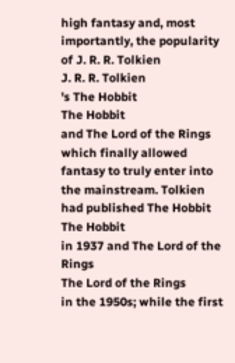high fantasy and, most importantly, the popularity of J. R. R. Tolkien
J. R. R. Tolkien
's The Hobbit
The Hobbit
and The Lord of the Rings which finally allowed fantasy to truly enter into the mainstream. Tolkien had published The Hobbit
The Hobbit
in 1937 and The Lord of the Rings
The Lord of the Rings
in the 1950s; while the first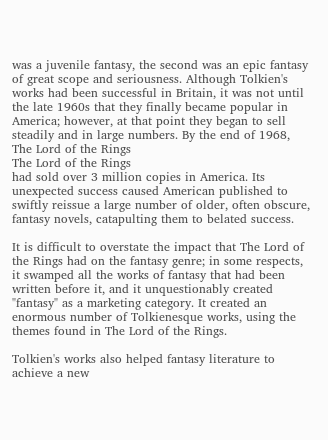was a juvenile fantasy, the second was an epic fantasy of great scope and seriousness. Although Tolkien's works had been successful in Britain, it was not until the late 1960s that they finally became popular in America; however, at that point they began to sell steadily and in large numbers. By the end of 1968, The Lord of the Rings
The Lord of the Rings
had sold over 3 million copies in America. Its unexpected success caused American published to swiftly reissue a large number of older, often obscure, fantasy novels, catapulting them to belated success.

It is difficult to overstate the impact that The Lord of the Rings had on the fantasy genre; in some respects, it swamped all the works of fantasy that had been written before it, and it unquestionably created "fantasy" as a marketing category. It created an enormous number of Tolkienesque works, using the themes found in The Lord of the Rings.

Tolkien's works also helped fantasy literature to achieve a new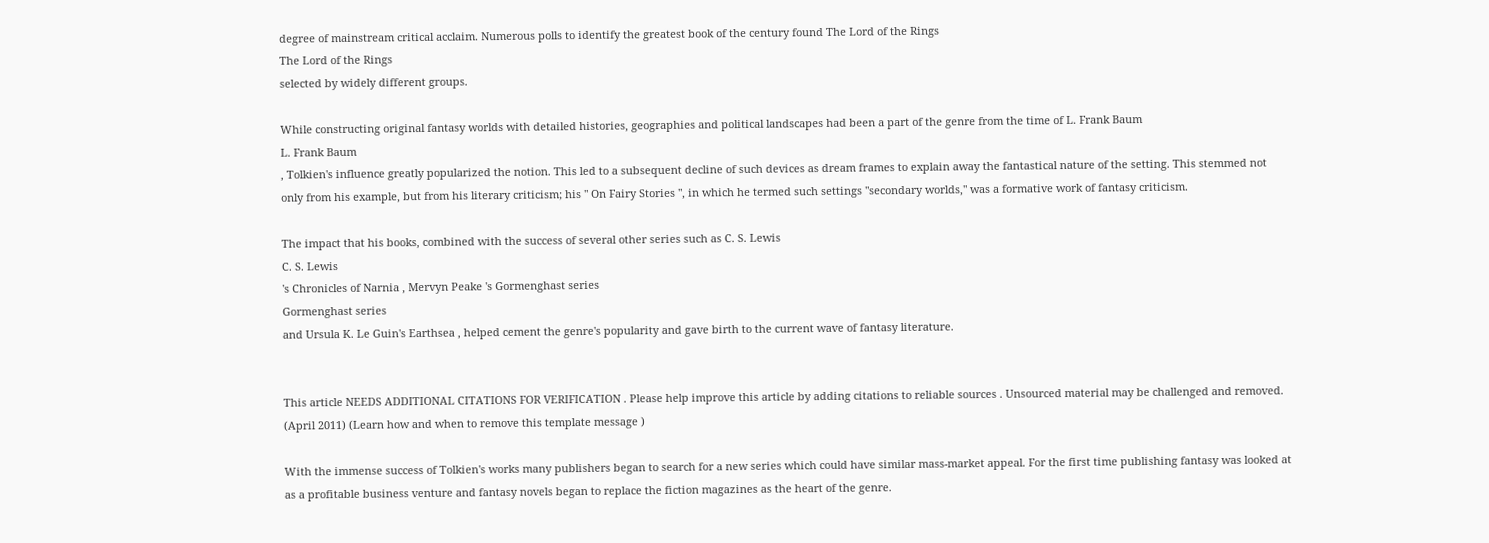degree of mainstream critical acclaim. Numerous polls to identify the greatest book of the century found The Lord of the Rings
The Lord of the Rings
selected by widely different groups.

While constructing original fantasy worlds with detailed histories, geographies and political landscapes had been a part of the genre from the time of L. Frank Baum
L. Frank Baum
, Tolkien's influence greatly popularized the notion. This led to a subsequent decline of such devices as dream frames to explain away the fantastical nature of the setting. This stemmed not only from his example, but from his literary criticism; his " On Fairy Stories ", in which he termed such settings "secondary worlds," was a formative work of fantasy criticism.

The impact that his books, combined with the success of several other series such as C. S. Lewis
C. S. Lewis
's Chronicles of Narnia , Mervyn Peake 's Gormenghast series
Gormenghast series
and Ursula K. Le Guin's Earthsea , helped cement the genre's popularity and gave birth to the current wave of fantasy literature.


This article NEEDS ADDITIONAL CITATIONS FOR VERIFICATION . Please help improve this article by adding citations to reliable sources . Unsourced material may be challenged and removed. (April 2011) (Learn how and when to remove this template message )

With the immense success of Tolkien's works many publishers began to search for a new series which could have similar mass-market appeal. For the first time publishing fantasy was looked at as a profitable business venture and fantasy novels began to replace the fiction magazines as the heart of the genre.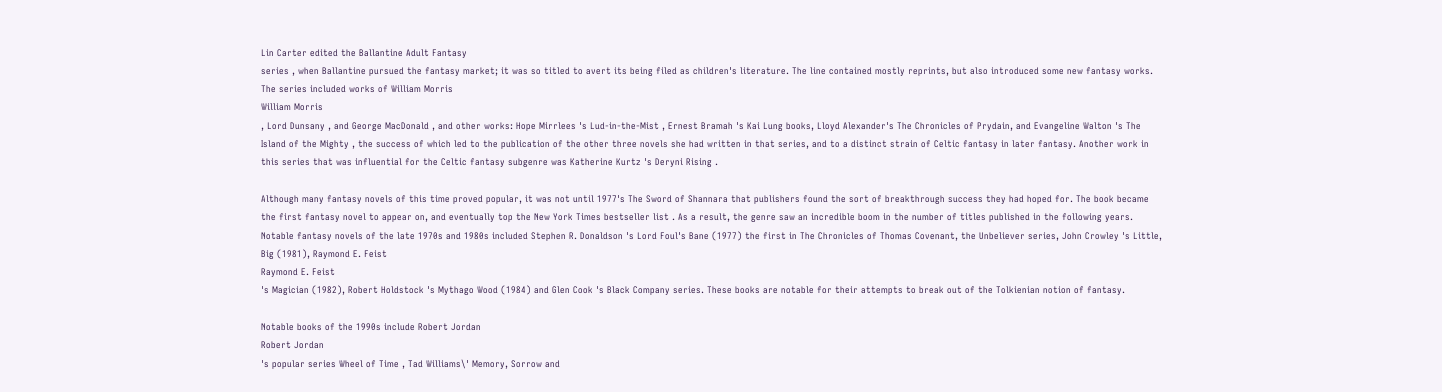Lin Carter edited the Ballantine Adult Fantasy
series , when Ballantine pursued the fantasy market; it was so titled to avert its being filed as children's literature. The line contained mostly reprints, but also introduced some new fantasy works. The series included works of William Morris
William Morris
, Lord Dunsany , and George MacDonald , and other works: Hope Mirrlees 's Lud-in-the-Mist , Ernest Bramah 's Kai Lung books, Lloyd Alexander's The Chronicles of Prydain, and Evangeline Walton 's The Island of the Mighty , the success of which led to the publication of the other three novels she had written in that series, and to a distinct strain of Celtic fantasy in later fantasy. Another work in this series that was influential for the Celtic fantasy subgenre was Katherine Kurtz 's Deryni Rising .

Although many fantasy novels of this time proved popular, it was not until 1977's The Sword of Shannara that publishers found the sort of breakthrough success they had hoped for. The book became the first fantasy novel to appear on, and eventually top the New York Times bestseller list . As a result, the genre saw an incredible boom in the number of titles published in the following years. Notable fantasy novels of the late 1970s and 1980s included Stephen R. Donaldson 's Lord Foul's Bane (1977) the first in The Chronicles of Thomas Covenant, the Unbeliever series, John Crowley 's Little, Big (1981), Raymond E. Feist
Raymond E. Feist
's Magician (1982), Robert Holdstock 's Mythago Wood (1984) and Glen Cook 's Black Company series. These books are notable for their attempts to break out of the Tolkienian notion of fantasy.

Notable books of the 1990s include Robert Jordan
Robert Jordan
's popular series Wheel of Time , Tad Williams\' Memory, Sorrow and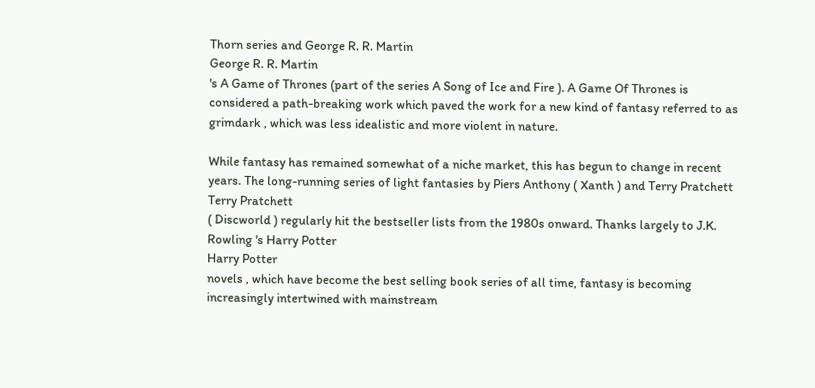Thorn series and George R. R. Martin
George R. R. Martin
's A Game of Thrones (part of the series A Song of Ice and Fire ). A Game Of Thrones is considered a path-breaking work which paved the work for a new kind of fantasy referred to as grimdark , which was less idealistic and more violent in nature.

While fantasy has remained somewhat of a niche market, this has begun to change in recent years. The long-running series of light fantasies by Piers Anthony ( Xanth ) and Terry Pratchett
Terry Pratchett
( Discworld ) regularly hit the bestseller lists from the 1980s onward. Thanks largely to J.K. Rowling 's Harry Potter
Harry Potter
novels , which have become the best selling book series of all time, fantasy is becoming increasingly intertwined with mainstream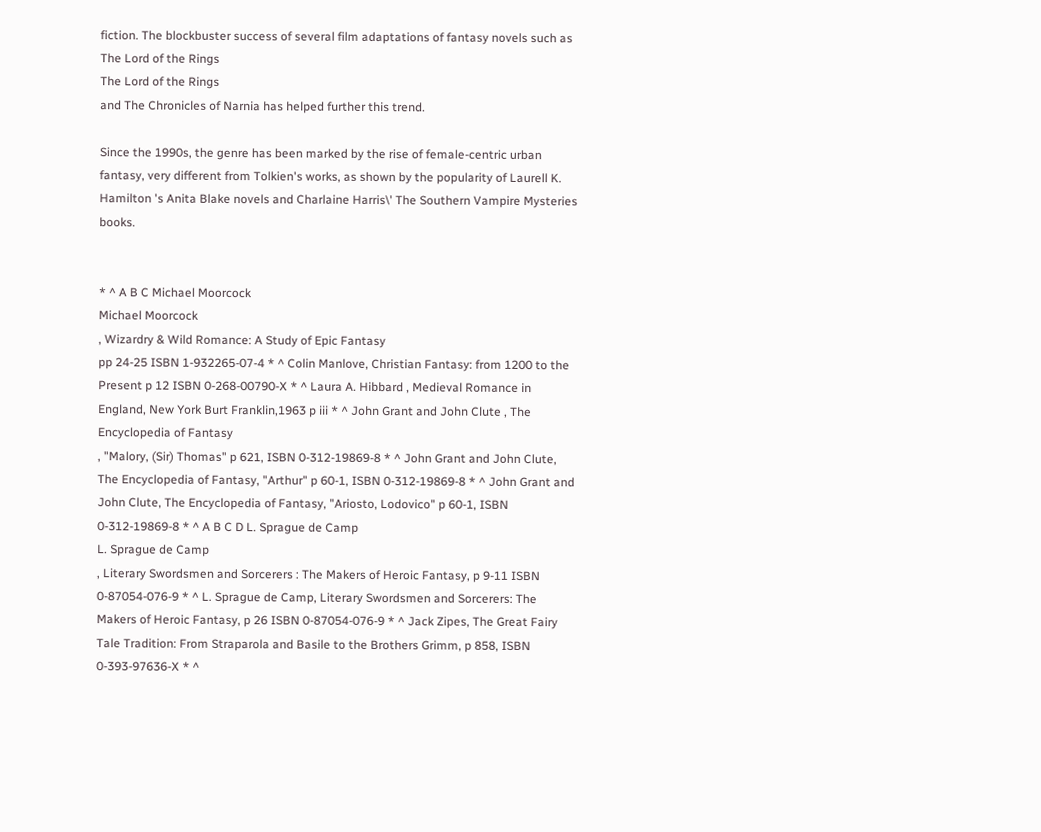fiction. The blockbuster success of several film adaptations of fantasy novels such as The Lord of the Rings
The Lord of the Rings
and The Chronicles of Narnia has helped further this trend.

Since the 1990s, the genre has been marked by the rise of female-centric urban fantasy, very different from Tolkien's works, as shown by the popularity of Laurell K. Hamilton 's Anita Blake novels and Charlaine Harris\' The Southern Vampire Mysteries books.


* ^ A B C Michael Moorcock
Michael Moorcock
, Wizardry & Wild Romance: A Study of Epic Fantasy
pp 24-25 ISBN 1-932265-07-4 * ^ Colin Manlove, Christian Fantasy: from 1200 to the Present p 12 ISBN 0-268-00790-X * ^ Laura A. Hibbard , Medieval Romance in England, New York Burt Franklin,1963 p iii * ^ John Grant and John Clute , The Encyclopedia of Fantasy
, "Malory, (Sir) Thomas" p 621, ISBN 0-312-19869-8 * ^ John Grant and John Clute, The Encyclopedia of Fantasy, "Arthur" p 60-1, ISBN 0-312-19869-8 * ^ John Grant and John Clute, The Encyclopedia of Fantasy, "Ariosto, Lodovico" p 60-1, ISBN 0-312-19869-8 * ^ A B C D L. Sprague de Camp
L. Sprague de Camp
, Literary Swordsmen and Sorcerers : The Makers of Heroic Fantasy, p 9-11 ISBN 0-87054-076-9 * ^ L. Sprague de Camp, Literary Swordsmen and Sorcerers: The Makers of Heroic Fantasy, p 26 ISBN 0-87054-076-9 * ^ Jack Zipes, The Great Fairy Tale Tradition: From Straparola and Basile to the Brothers Grimm, p 858, ISBN 0-393-97636-X * ^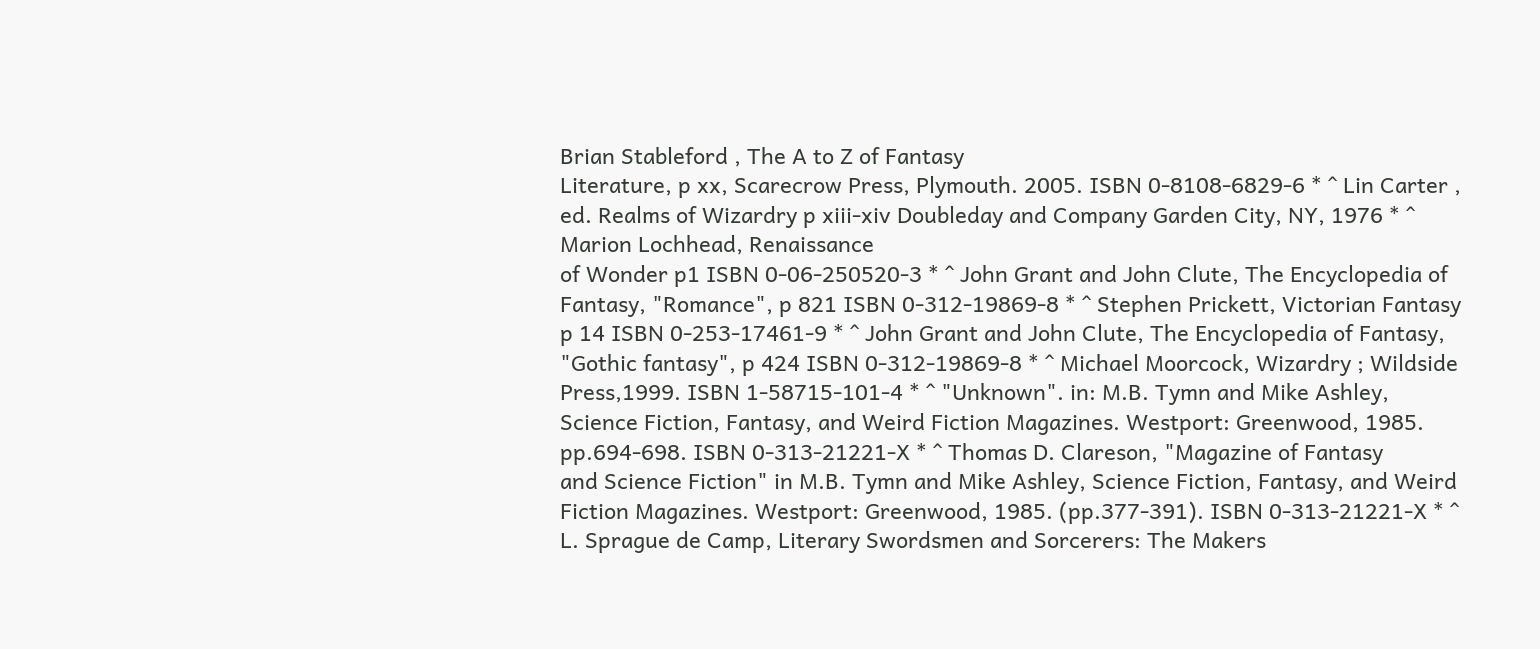Brian Stableford , The A to Z of Fantasy
Literature, p xx, Scarecrow Press, Plymouth. 2005. ISBN 0-8108-6829-6 * ^ Lin Carter , ed. Realms of Wizardry p xiii-xiv Doubleday and Company Garden City, NY, 1976 * ^ Marion Lochhead, Renaissance
of Wonder p1 ISBN 0-06-250520-3 * ^ John Grant and John Clute, The Encyclopedia of Fantasy, "Romance", p 821 ISBN 0-312-19869-8 * ^ Stephen Prickett, Victorian Fantasy
p 14 ISBN 0-253-17461-9 * ^ John Grant and John Clute, The Encyclopedia of Fantasy, "Gothic fantasy", p 424 ISBN 0-312-19869-8 * ^ Michael Moorcock, Wizardry ; Wildside Press,1999. ISBN 1-58715-101-4 * ^ "Unknown". in: M.B. Tymn and Mike Ashley, Science Fiction, Fantasy, and Weird Fiction Magazines. Westport: Greenwood, 1985. pp.694-698. ISBN 0-313-21221-X * ^ Thomas D. Clareson, "Magazine of Fantasy
and Science Fiction" in M.B. Tymn and Mike Ashley, Science Fiction, Fantasy, and Weird Fiction Magazines. Westport: Greenwood, 1985. (pp.377-391). ISBN 0-313-21221-X * ^ L. Sprague de Camp, Literary Swordsmen and Sorcerers: The Makers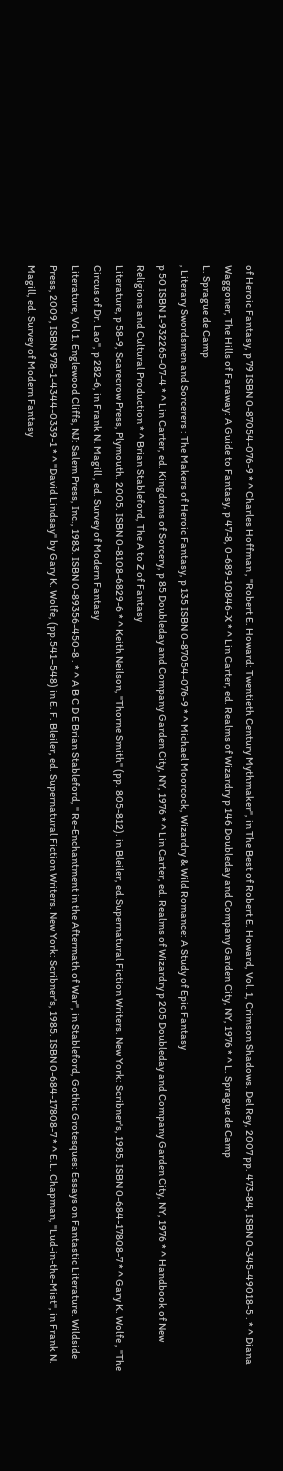of Heroic Fantasy, p 79 ISBN 0-87054-076-9 * ^ Charles Hoffman , "Robert E. Howard: Twentieth Century Mythmaker", in The Best of Robert E. Howard, Vol. 1, Crimson Shadows. Del Rey, 2007 pp. 473-84, ISBN 0-345-49018-5 . * ^ Diana Waggoner, The Hills of Faraway: A Guide to Fantasy, p 47-8, 0-689-10846-X * ^ Lin Carter, ed. Realms of Wizardry p 146 Doubleday and Company Garden City, NY, 1976 * ^ L. Sprague de Camp
L. Sprague de Camp
, Literary Swordsmen and Sorcerers : The Makers of Heroic Fantasy, p 135 ISBN 0-87054-076-9 * ^ Michael Moorcock, Wizardry & Wild Romance: A Study of Epic Fantasy
p 50 ISBN 1-932265-07-4 * ^ Lin Carter, ed. Kingdoms of Sorcery, p 85 Doubleday and Company Garden City, NY, 1976 * ^ Lin Carter, ed. Realms of Wizardry p 205 Doubleday and Company Garden City, NY, 1976 * ^ Handbook of New Religions and Cultural Production * ^ Brian Stableford, The A to Z of Fantasy
Literature, p 58-9, Scarecrow Press, Plymouth. 2005. ISBN 0-8108-6829-6 * ^ Keith Neilson, "Thorne Smith" (pp. 805-812). in Bleiler, ed.Supernatural Fiction Writers. New York: Scribner's, 1985. ISBN 0-684-17808-7 * ^ Gary K. Wolfe , "The Circus of Dr. Lao", p 282-6, in Frank N. Magill , ed. Survey of Modern Fantasy
Literature, Vol 1. Englewood Cliffs, NJ: Salem Press, Inc., 1983. ISBN 0-89356-450-8 . * ^ A B C D E Brian Stableford, " Re-Enchantment in the Aftermath of War", in Stableford, Gothic Grotesques: Essays on Fantastic Literature. Wildside Press, 2009, ISBN 978-1-4344-0339-1 * ^ "David Lindsay" by Gary K. Wolfe, (pp.541–548) in E. F. Bleiler, ed. Supernatural Fiction Writers. New York: Scribner's, 1985. ISBN 0-684-17808-7 * ^ E.L. Chapman, "Lud-in-the-Mist", in Frank N. Magill, ed. Survey of Modern Fantasy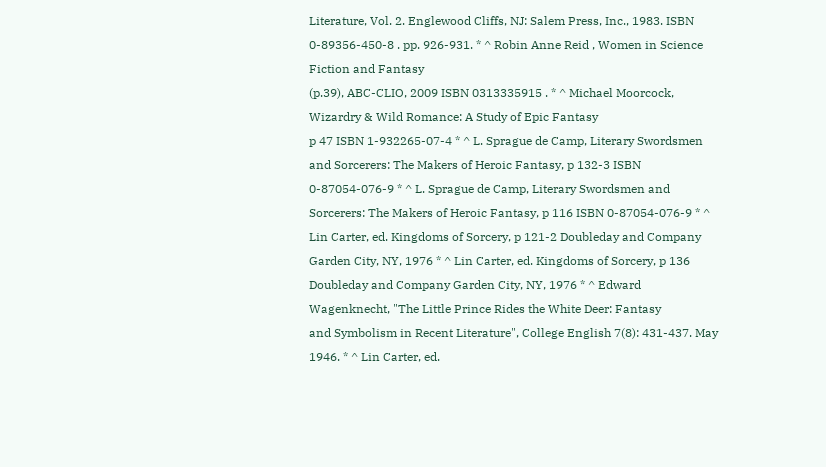Literature, Vol. 2. Englewood Cliffs, NJ: Salem Press, Inc., 1983. ISBN 0-89356-450-8 . pp. 926-931. * ^ Robin Anne Reid , Women in Science Fiction and Fantasy
(p.39), ABC-CLIO, 2009 ISBN 0313335915 . * ^ Michael Moorcock, Wizardry & Wild Romance: A Study of Epic Fantasy
p 47 ISBN 1-932265-07-4 * ^ L. Sprague de Camp, Literary Swordsmen and Sorcerers: The Makers of Heroic Fantasy, p 132-3 ISBN 0-87054-076-9 * ^ L. Sprague de Camp, Literary Swordsmen and Sorcerers: The Makers of Heroic Fantasy, p 116 ISBN 0-87054-076-9 * ^ Lin Carter, ed. Kingdoms of Sorcery, p 121-2 Doubleday and Company Garden City, NY, 1976 * ^ Lin Carter, ed. Kingdoms of Sorcery, p 136 Doubleday and Company Garden City, NY, 1976 * ^ Edward Wagenknecht, "The Little Prince Rides the White Deer: Fantasy
and Symbolism in Recent Literature", College English 7(8): 431-437. May 1946. * ^ Lin Carter, ed.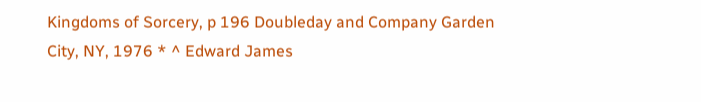Kingdoms of Sorcery, p 196 Doubleday and Company Garden City, NY, 1976 * ^ Edward James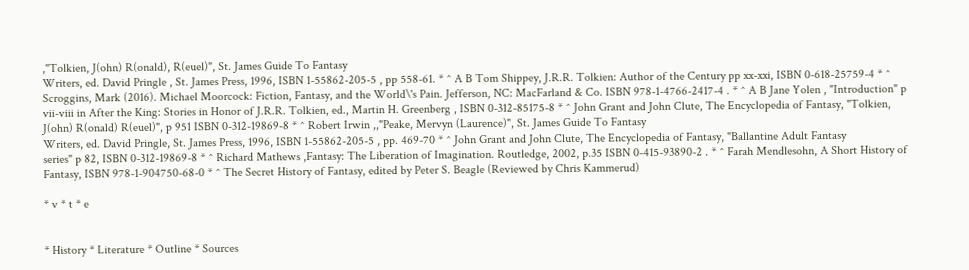,"Tolkien, J(ohn) R(onald), R(euel)", St. James Guide To Fantasy
Writers, ed. David Pringle , St. James Press, 1996, ISBN 1-55862-205-5 , pp 558-61. * ^ A B Tom Shippey, J.R.R. Tolkien: Author of the Century pp xx-xxi, ISBN 0-618-25759-4 * ^ Scroggins, Mark (2016). Michael Moorcock: Fiction, Fantasy, and the World\'s Pain. Jefferson, NC: MacFarland & Co. ISBN 978-1-4766-2417-4 . * ^ A B Jane Yolen , "Introduction" p vii-viii in After the King: Stories in Honor of J.R.R. Tolkien, ed., Martin H. Greenberg , ISBN 0-312-85175-8 * ^ John Grant and John Clute, The Encyclopedia of Fantasy, "Tolkien, J(ohn) R(onald) R(euel)", p 951 ISBN 0-312-19869-8 * ^ Robert Irwin ,,"Peake, Mervyn (Laurence)", St. James Guide To Fantasy
Writers, ed. David Pringle, St. James Press, 1996, ISBN 1-55862-205-5 , pp. 469-70 * ^ John Grant and John Clute, The Encyclopedia of Fantasy, "Ballantine Adult Fantasy
series" p 82, ISBN 0-312-19869-8 * ^ Richard Mathews ,Fantasy: The Liberation of Imagination. Routledge, 2002, p.35 ISBN 0-415-93890-2 . * ^ Farah Mendlesohn, A Short History of Fantasy, ISBN 978-1-904750-68-0 * ^ The Secret History of Fantasy, edited by Peter S. Beagle (Reviewed by Chris Kammerud)

* v * t * e


* History * Literature * Outline * Sources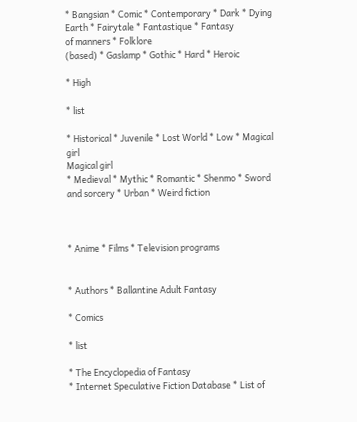* Bangsian * Comic * Contemporary * Dark * Dying Earth * Fairytale * Fantastique * Fantasy
of manners * Folklore
(based) * Gaslamp * Gothic * Hard * Heroic

* High

* list

* Historical * Juvenile * Lost World * Low * Magical girl
Magical girl
* Medieval * Mythic * Romantic * Shenmo * Sword and sorcery * Urban * Weird fiction



* Anime * Films * Television programs


* Authors * Ballantine Adult Fantasy

* Comics

* list

* The Encyclopedia of Fantasy
* Internet Speculative Fiction Database * List of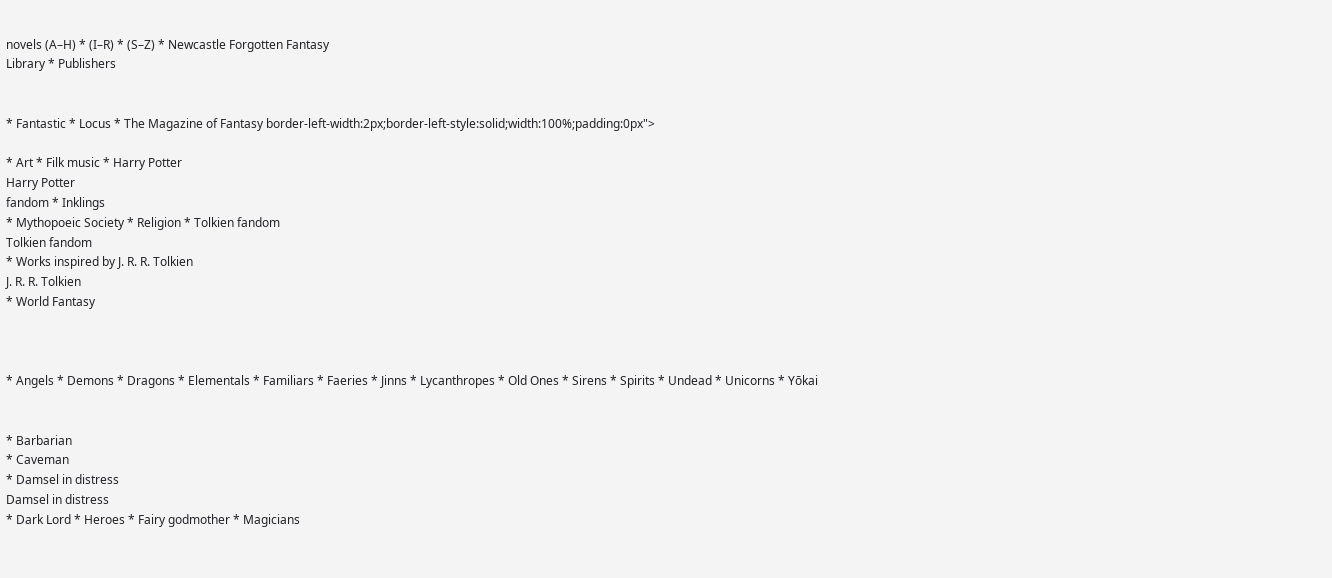novels (A–H) * (I–R) * (S–Z) * Newcastle Forgotten Fantasy
Library * Publishers


* Fantastic * Locus * The Magazine of Fantasy border-left-width:2px;border-left-style:solid;width:100%;padding:0px">

* Art * Filk music * Harry Potter
Harry Potter
fandom * Inklings
* Mythopoeic Society * Religion * Tolkien fandom
Tolkien fandom
* Works inspired by J. R. R. Tolkien
J. R. R. Tolkien
* World Fantasy



* Angels * Demons * Dragons * Elementals * Familiars * Faeries * Jinns * Lycanthropes * Old Ones * Sirens * Spirits * Undead * Unicorns * Yōkai


* Barbarian
* Caveman
* Damsel in distress
Damsel in distress
* Dark Lord * Heroes * Fairy godmother * Magicians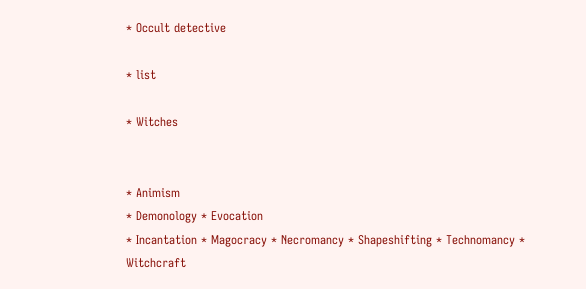* Occult detective

* list

* Witches


* Animism
* Demonology * Evocation
* Incantation * Magocracy * Necromancy * Shapeshifting * Technomancy * Witchcraft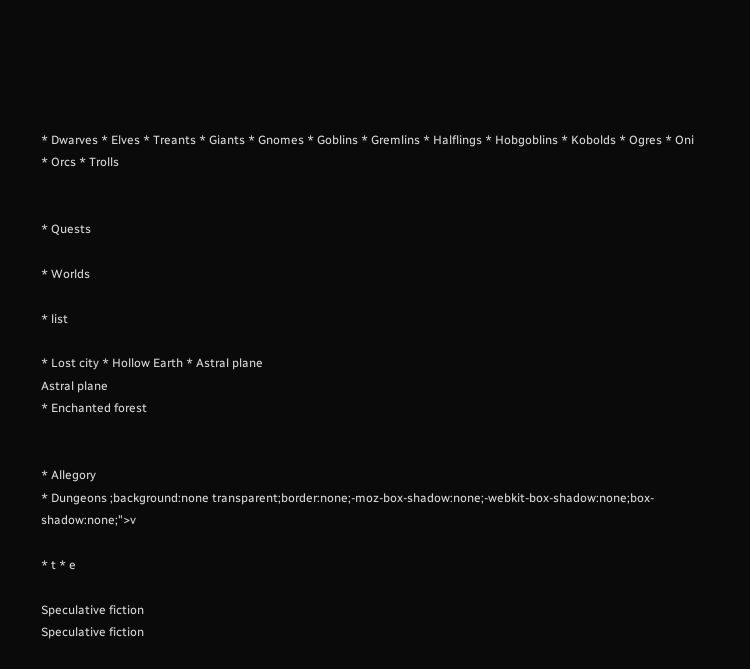* Dwarves * Elves * Treants * Giants * Gnomes * Goblins * Gremlins * Halflings * Hobgoblins * Kobolds * Ogres * Oni
* Orcs * Trolls


* Quests

* Worlds

* list

* Lost city * Hollow Earth * Astral plane
Astral plane
* Enchanted forest


* Allegory
* Dungeons ;background:none transparent;border:none;-moz-box-shadow:none;-webkit-box-shadow:none;box-shadow:none;">v

* t * e

Speculative fiction
Speculative fiction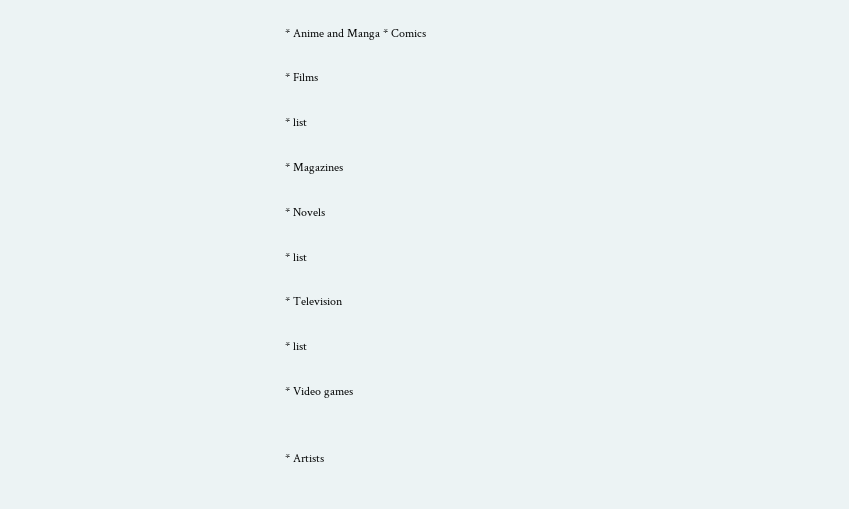* Anime and Manga * Comics

* Films

* list

* Magazines

* Novels

* list

* Television

* list

* Video games


* Artists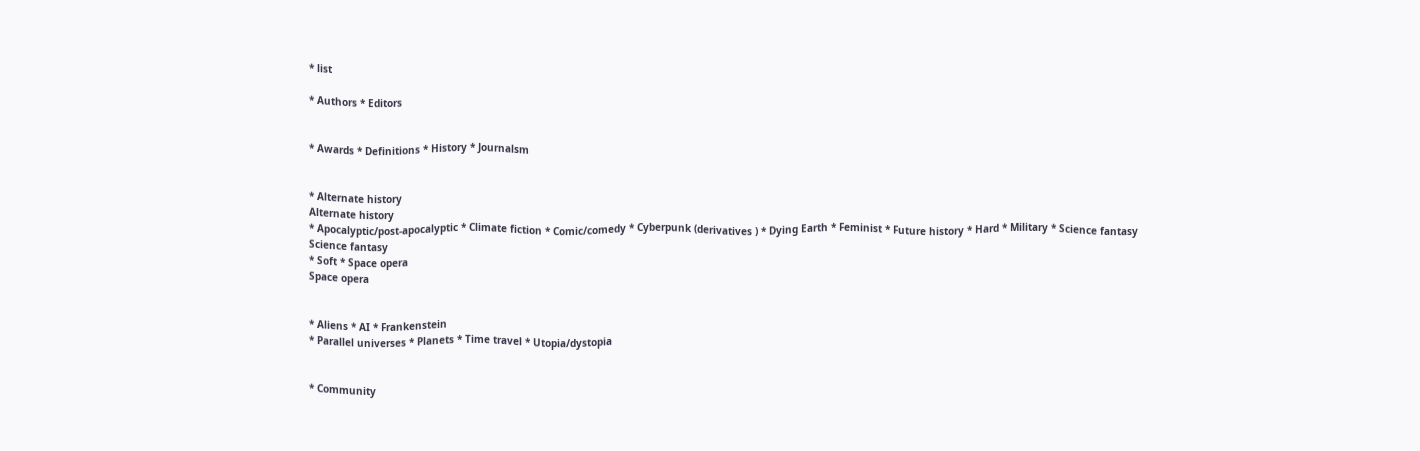* list

* Authors * Editors


* Awards * Definitions * History * Journalsm


* Alternate history
Alternate history
* Apocalyptic/post-apocalyptic * Climate fiction * Comic/comedy * Cyberpunk (derivatives ) * Dying Earth * Feminist * Future history * Hard * Military * Science fantasy
Science fantasy
* Soft * Space opera
Space opera


* Aliens * AI * Frankenstein
* Parallel universes * Planets * Time travel * Utopia/dystopia


* Community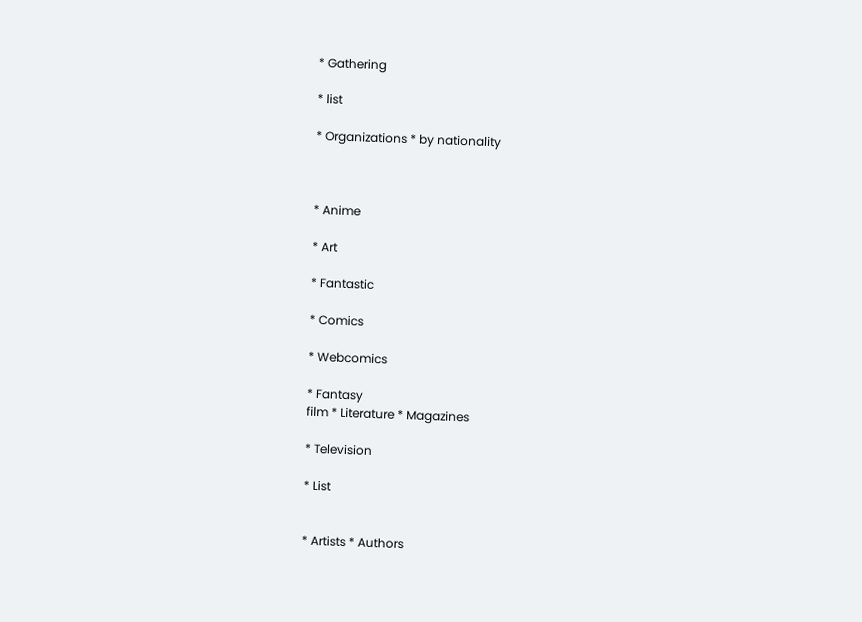* Gathering

* list

* Organizations * by nationality



* Anime

* Art

* Fantastic

* Comics

* Webcomics

* Fantasy
film * Literature * Magazines

* Television

* List


* Artists * Authors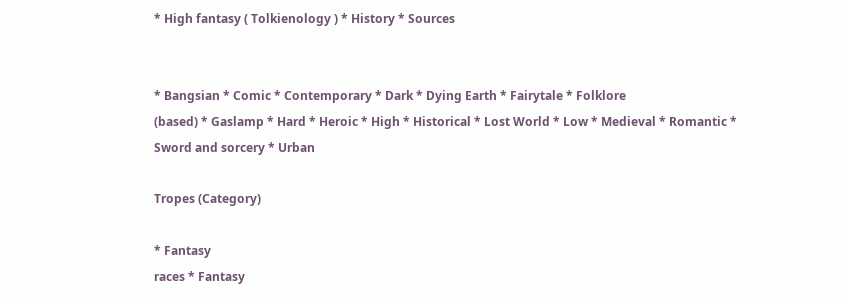* High fantasy ( Tolkienology ) * History * Sources


* Bangsian * Comic * Contemporary * Dark * Dying Earth * Fairytale * Folklore
(based) * Gaslamp * Hard * Heroic * High * Historical * Lost World * Low * Medieval * Romantic * Sword and sorcery * Urban

Tropes (Category)

* Fantasy
races * Fantasy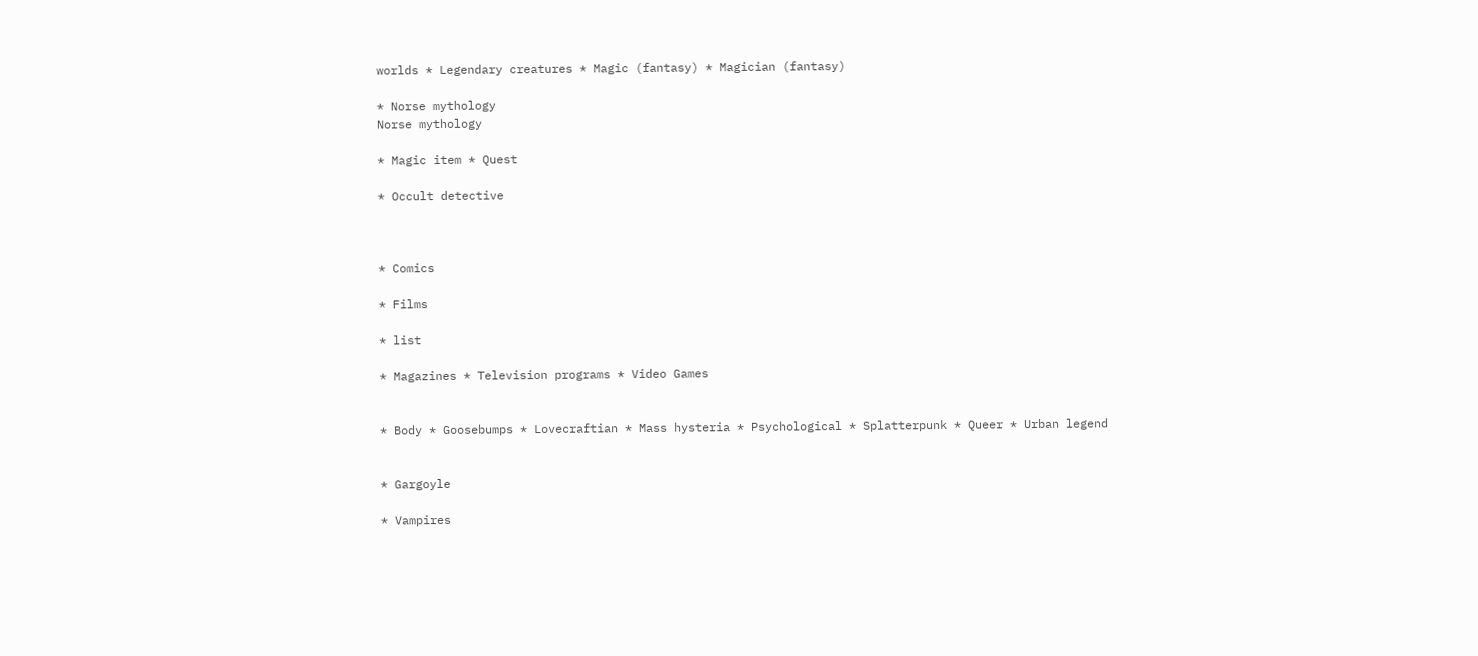worlds * Legendary creatures * Magic (fantasy) * Magician (fantasy)

* Norse mythology
Norse mythology

* Magic item * Quest

* Occult detective



* Comics

* Films

* list

* Magazines * Television programs * Video Games


* Body * Goosebumps * Lovecraftian * Mass hysteria * Psychological * Splatterpunk * Queer * Urban legend


* Gargoyle

* Vampires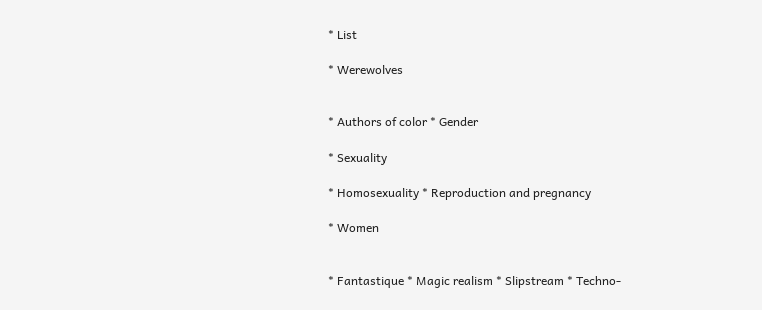* List

* Werewolves


* Authors of color * Gender

* Sexuality

* Homosexuality * Reproduction and pregnancy

* Women


* Fantastique * Magic realism * Slipstream * Techno-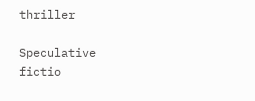thriller

Speculative fictio